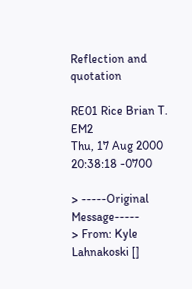Reflection and quotation

RE01 Rice Brian T. EM2
Thu, 17 Aug 2000 20:38:18 -0700

> -----Original Message-----
> From: Kyle Lahnakoski []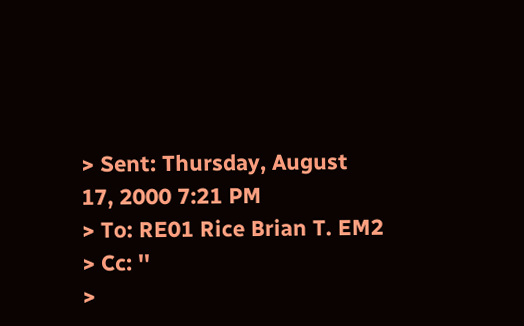> Sent: Thursday, August 17, 2000 7:21 PM
> To: RE01 Rice Brian T. EM2
> Cc: ''
>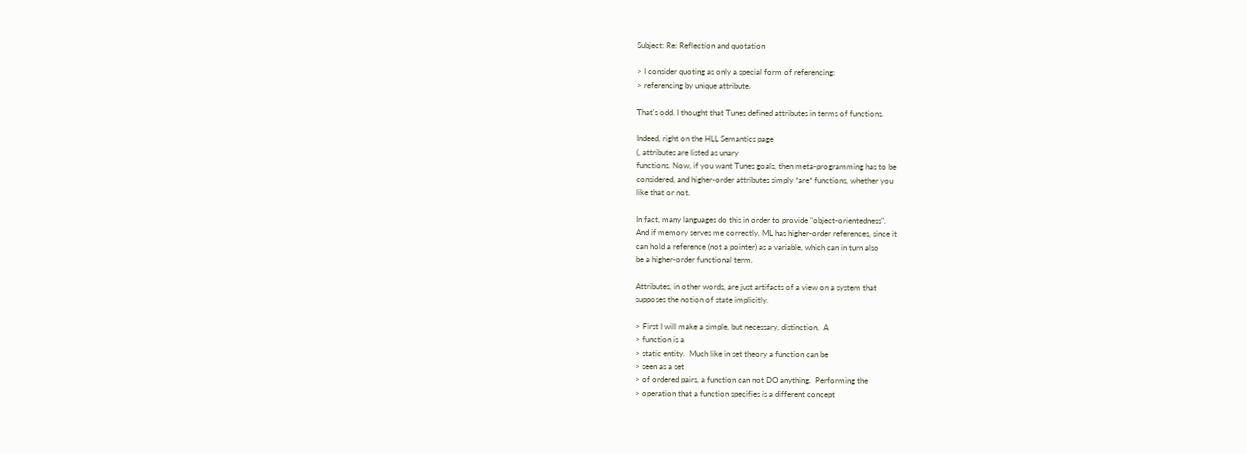Subject: Re: Reflection and quotation

> I consider quoting as only a special form of referencing:
> referencing by unique attribute.

That's odd. I thought that Tunes defined attributes in terms of functions.

Indeed, right on the HLL Semantics page
(, attributes are listed as unary
functions. Now, if you want Tunes goals, then meta-programming has to be
considered, and higher-order attributes simply *are* functions, whether you
like that or not.

In fact, many languages do this in order to provide "object-orientedness".
And if memory serves me correctly, ML has higher-order references, since it
can hold a reference (not a pointer) as a variable, which can in turn also
be a higher-order functional term.

Attributes, in other words, are just artifacts of a view on a system that
supposes the notion of state implicitly.

> First I will make a simple, but necessary, distinction.  A
> function is a
> static entity.  Much like in set theory a function can be
> seen as a set
> of ordered pairs, a function can not DO anything.  Performing the
> operation that a function specifies is a different concept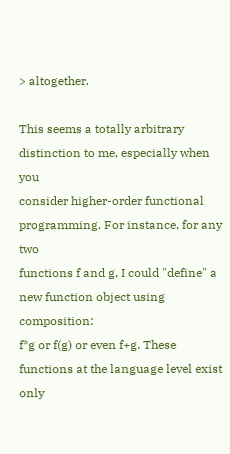> altogether.

This seems a totally arbitrary distinction to me, especially when you
consider higher-order functional programming. For instance, for any two
functions f and g, I could "define" a new function object using composition:
f*g or f(g) or even f+g. These functions at the language level exist only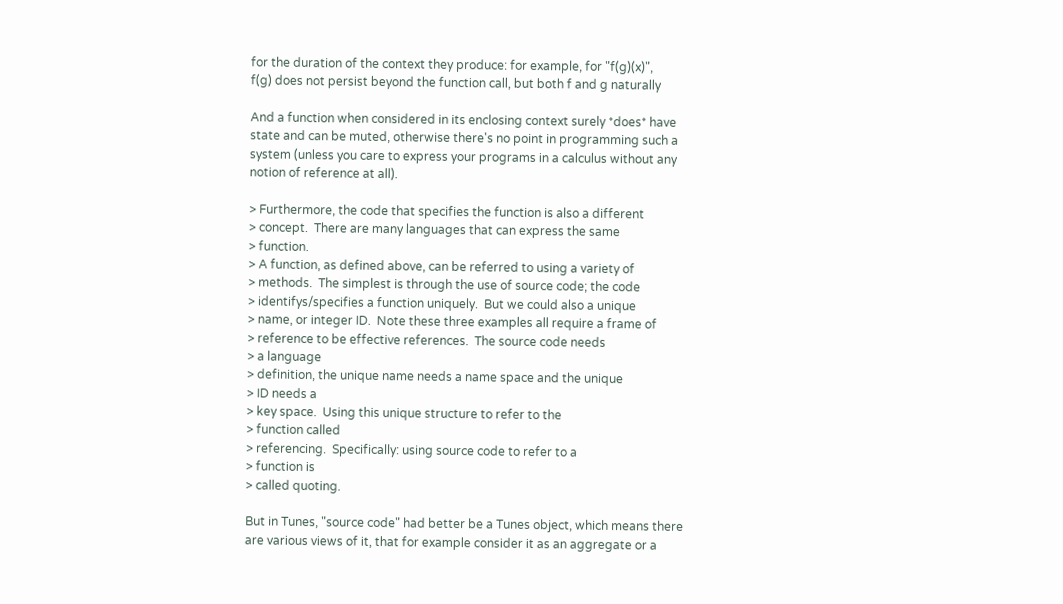for the duration of the context they produce: for example, for "f(g)(x)",
f(g) does not persist beyond the function call, but both f and g naturally

And a function when considered in its enclosing context surely *does* have
state and can be muted, otherwise there's no point in programming such a
system (unless you care to express your programs in a calculus without any
notion of reference at all).

> Furthermore, the code that specifies the function is also a different
> concept.  There are many languages that can express the same
> function.
> A function, as defined above, can be referred to using a variety of
> methods.  The simplest is through the use of source code; the code
> identifys/specifies a function uniquely.  But we could also a unique
> name, or integer ID.  Note these three examples all require a frame of
> reference to be effective references.  The source code needs
> a language
> definition, the unique name needs a name space and the unique
> ID needs a
> key space.  Using this unique structure to refer to the
> function called
> referencing.  Specifically: using source code to refer to a
> function is
> called quoting.

But in Tunes, "source code" had better be a Tunes object, which means there
are various views of it, that for example consider it as an aggregate or a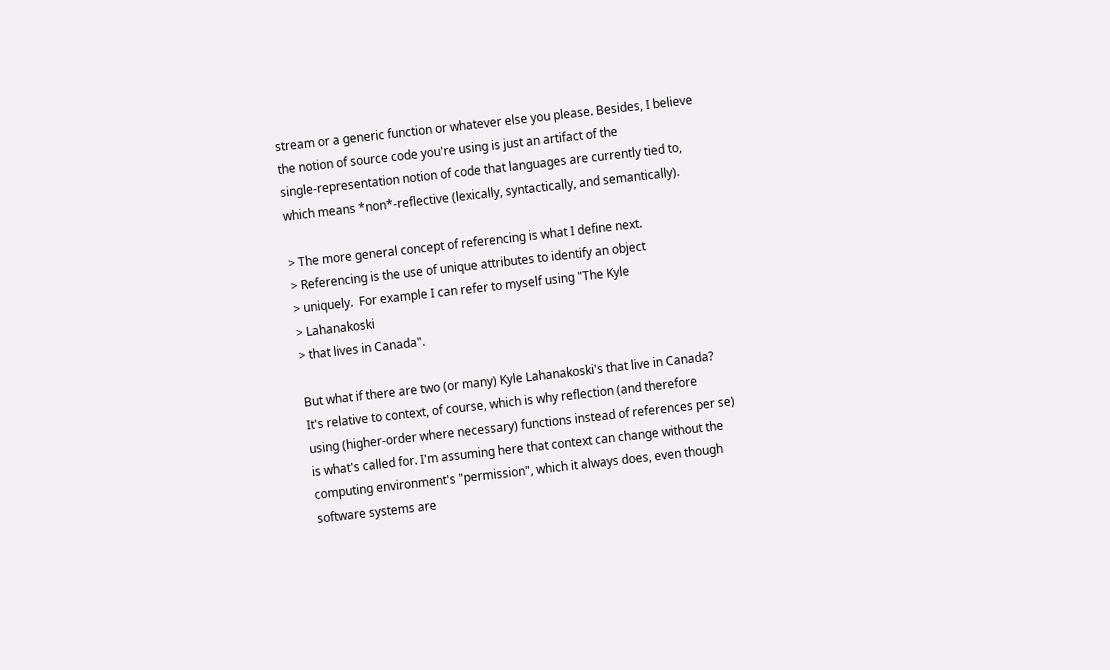stream or a generic function or whatever else you please. Besides, I believe
the notion of source code you're using is just an artifact of the
single-representation notion of code that languages are currently tied to,
which means *non*-reflective (lexically, syntactically, and semantically).

> The more general concept of referencing is what I define next.
> Referencing is the use of unique attributes to identify an object
> uniquely.  For example I can refer to myself using "The Kyle
> Lahanakoski
> that lives in Canada".

But what if there are two (or many) Kyle Lahanakoski's that live in Canada?
It's relative to context, of course, which is why reflection (and therefore
using (higher-order where necessary) functions instead of references per se)
is what's called for. I'm assuming here that context can change without the
computing environment's "permission", which it always does, even though
software systems are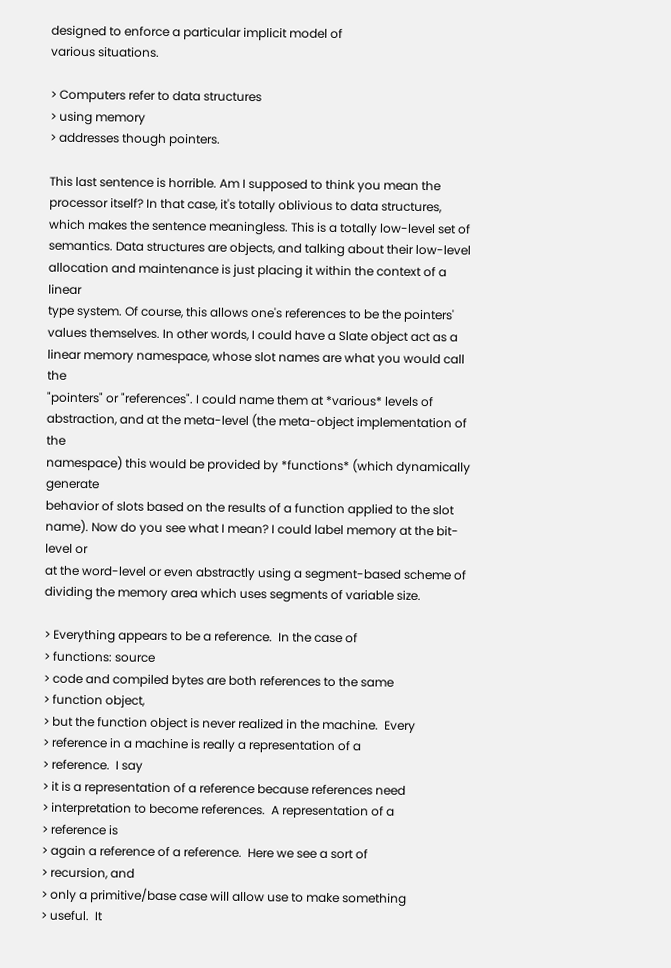designed to enforce a particular implicit model of
various situations.

> Computers refer to data structures
> using memory
> addresses though pointers.

This last sentence is horrible. Am I supposed to think you mean the
processor itself? In that case, it's totally oblivious to data structures,
which makes the sentence meaningless. This is a totally low-level set of
semantics. Data structures are objects, and talking about their low-level
allocation and maintenance is just placing it within the context of a linear
type system. Of course, this allows one's references to be the pointers'
values themselves. In other words, I could have a Slate object act as a
linear memory namespace, whose slot names are what you would call the
"pointers" or "references". I could name them at *various* levels of
abstraction, and at the meta-level (the meta-object implementation of the
namespace) this would be provided by *functions* (which dynamically generate
behavior of slots based on the results of a function applied to the slot
name). Now do you see what I mean? I could label memory at the bit-level or
at the word-level or even abstractly using a segment-based scheme of
dividing the memory area which uses segments of variable size.

> Everything appears to be a reference.  In the case of
> functions: source
> code and compiled bytes are both references to the same
> function object,
> but the function object is never realized in the machine.  Every
> reference in a machine is really a representation of a
> reference.  I say
> it is a representation of a reference because references need
> interpretation to become references.  A representation of a
> reference is
> again a reference of a reference.  Here we see a sort of
> recursion, and
> only a primitive/base case will allow use to make something
> useful.  It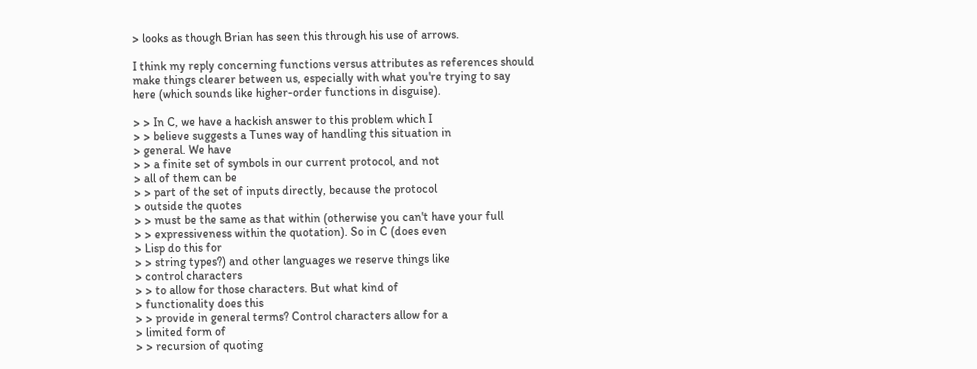> looks as though Brian has seen this through his use of arrows.

I think my reply concerning functions versus attributes as references should
make things clearer between us, especially with what you're trying to say
here (which sounds like higher-order functions in disguise).

> > In C, we have a hackish answer to this problem which I
> > believe suggests a Tunes way of handling this situation in
> general. We have
> > a finite set of symbols in our current protocol, and not
> all of them can be
> > part of the set of inputs directly, because the protocol
> outside the quotes
> > must be the same as that within (otherwise you can't have your full
> > expressiveness within the quotation). So in C (does even
> Lisp do this for
> > string types?) and other languages we reserve things like
> control characters
> > to allow for those characters. But what kind of
> functionality does this
> > provide in general terms? Control characters allow for a
> limited form of
> > recursion of quoting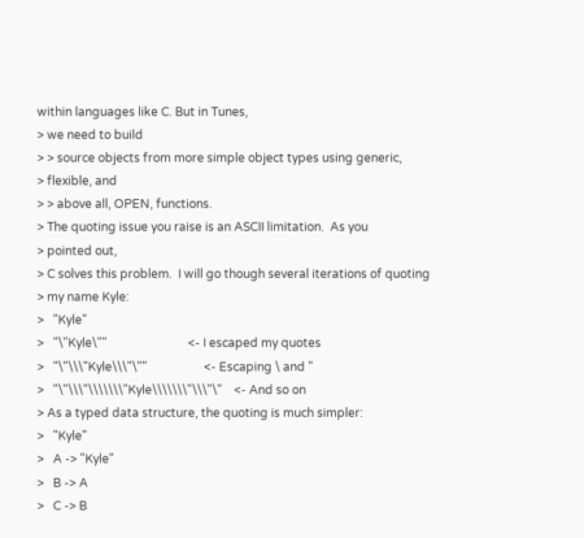within languages like C. But in Tunes,
> we need to build
> > source objects from more simple object types using generic,
> flexible, and
> > above all, OPEN, functions.
> The quoting issue you raise is an ASCII limitation.  As you
> pointed out,
> C solves this problem.  I will go though several iterations of quoting
> my name Kyle:
>   "Kyle"
>   "\"Kyle\""                           <- I escaped my quotes
>   "\"\\\"Kyle\\\"\""                   <- Escaping \ and "
>   "\"\\\"\\\\\\\"Kyle\\\\\\\"\\\"\"    <- And so on
> As a typed data structure, the quoting is much simpler:
>   "Kyle"
>   A -> "Kyle"
>   B -> A
>   C -> B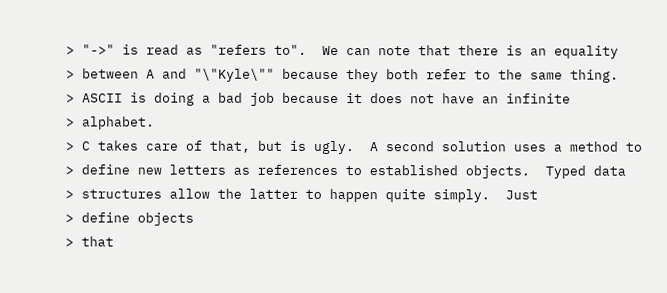> "->" is read as "refers to".  We can note that there is an equality
> between A and "\"Kyle\"" because they both refer to the same thing.
> ASCII is doing a bad job because it does not have an infinite
> alphabet.
> C takes care of that, but is ugly.  A second solution uses a method to
> define new letters as references to established objects.  Typed data
> structures allow the latter to happen quite simply.  Just
> define objects
> that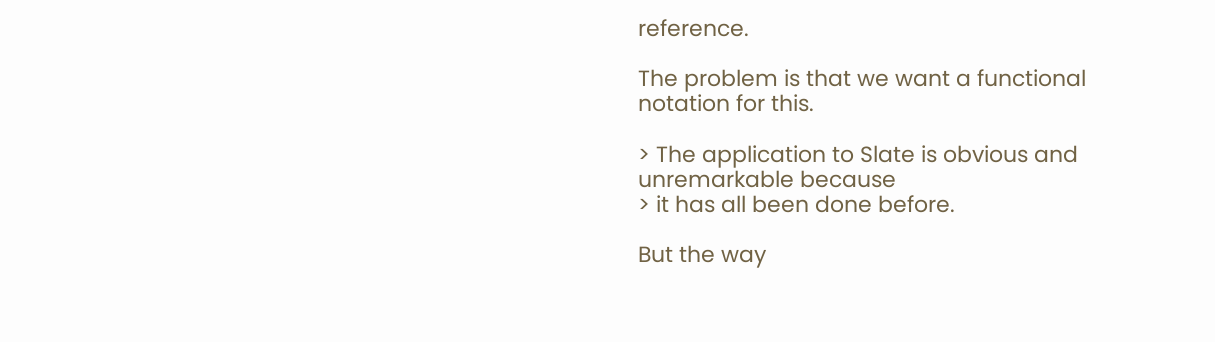reference.

The problem is that we want a functional notation for this.

> The application to Slate is obvious and unremarkable because
> it has all been done before.

But the way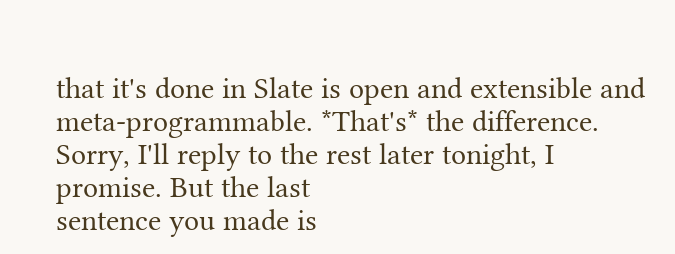that it's done in Slate is open and extensible and
meta-programmable. *That's* the difference.
Sorry, I'll reply to the rest later tonight, I promise. But the last
sentence you made is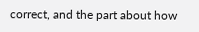correct, and the part about how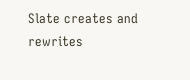Slate creates and
rewrites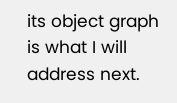its object graph is what I will address next.